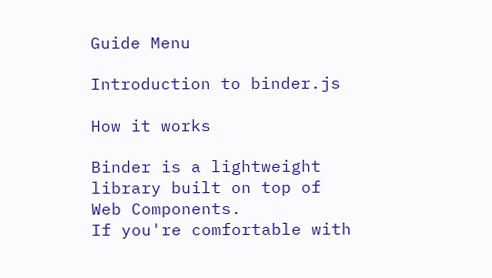Guide Menu

Introduction to binder.js

How it works

Binder is a lightweight library built on top of Web Components.
If you're comfortable with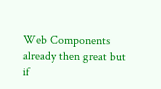Web Components already then great but if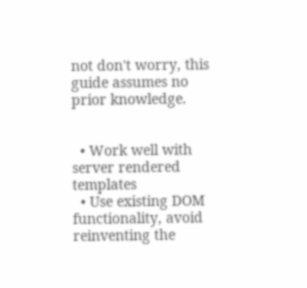not don't worry, this guide assumes no prior knowledge.


  • Work well with server rendered templates
  • Use existing DOM functionality, avoid reinventing the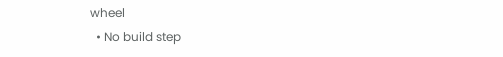wheel
  • No build step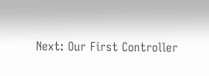Next: Our First Controller